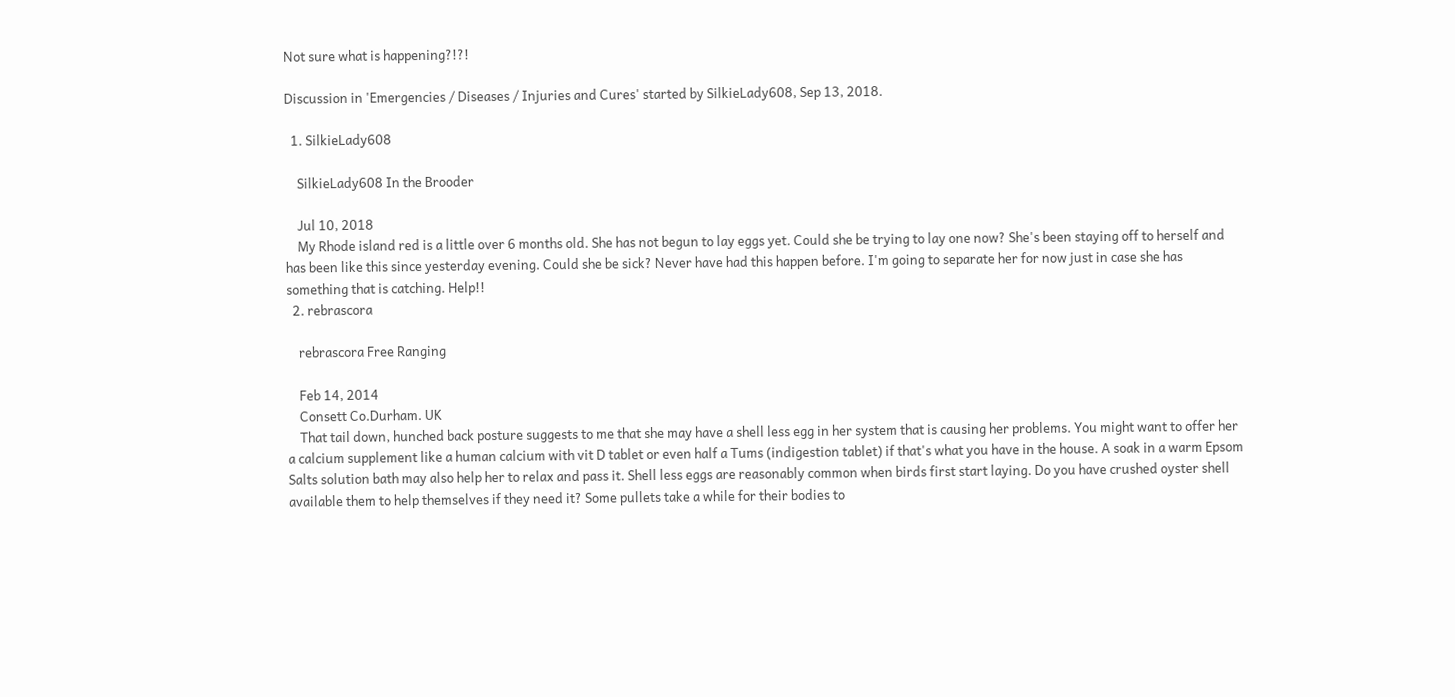Not sure what is happening?!?!

Discussion in 'Emergencies / Diseases / Injuries and Cures' started by SilkieLady608, Sep 13, 2018.

  1. SilkieLady608

    SilkieLady608 In the Brooder

    Jul 10, 2018
    My Rhode island red is a little over 6 months old. She has not begun to lay eggs yet. Could she be trying to lay one now? She's been staying off to herself and has been like this since yesterday evening. Could she be sick? Never have had this happen before. I'm going to separate her for now just in case she has something that is catching. Help!!
  2. rebrascora

    rebrascora Free Ranging

    Feb 14, 2014
    Consett Co.Durham. UK
    That tail down, hunched back posture suggests to me that she may have a shell less egg in her system that is causing her problems. You might want to offer her a calcium supplement like a human calcium with vit D tablet or even half a Tums (indigestion tablet) if that's what you have in the house. A soak in a warm Epsom Salts solution bath may also help her to relax and pass it. Shell less eggs are reasonably common when birds first start laying. Do you have crushed oyster shell available them to help themselves if they need it? Some pullets take a while for their bodies to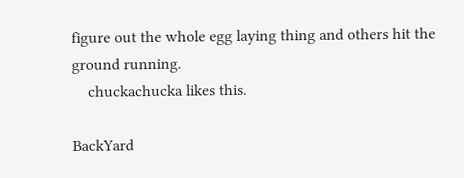figure out the whole egg laying thing and others hit the ground running.
    chuckachucka likes this.

BackYard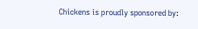Chickens is proudly sponsored by: